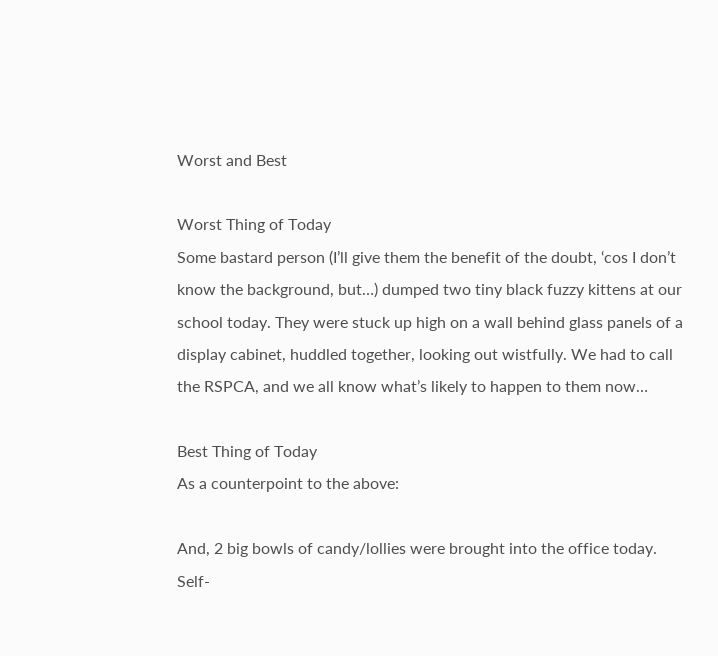Worst and Best

Worst Thing of Today
Some bastard person (I’ll give them the benefit of the doubt, ‘cos I don’t know the background, but…) dumped two tiny black fuzzy kittens at our school today. They were stuck up high on a wall behind glass panels of a display cabinet, huddled together, looking out wistfully. We had to call the RSPCA, and we all know what’s likely to happen to them now…

Best Thing of Today
As a counterpoint to the above:

And, 2 big bowls of candy/lollies were brought into the office today. Self-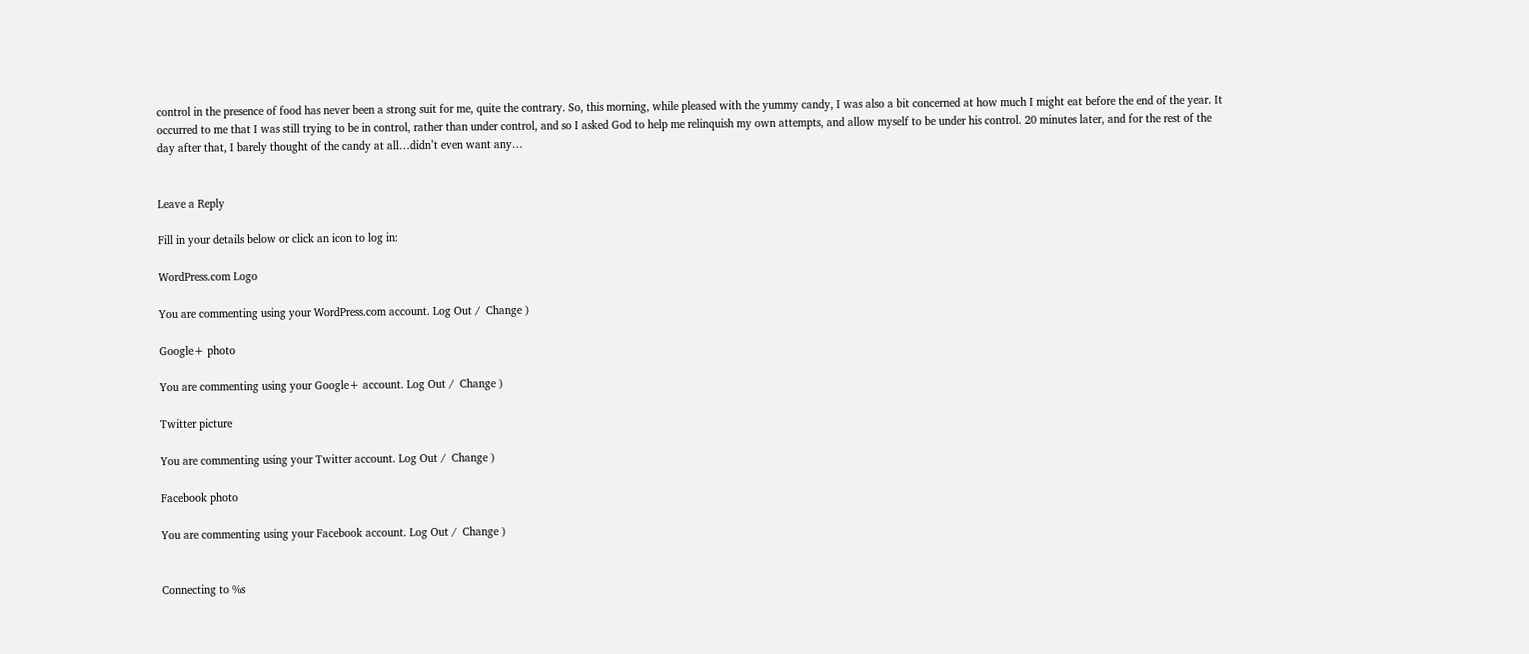control in the presence of food has never been a strong suit for me, quite the contrary. So, this morning, while pleased with the yummy candy, I was also a bit concerned at how much I might eat before the end of the year. It occurred to me that I was still trying to be in control, rather than under control, and so I asked God to help me relinquish my own attempts, and allow myself to be under his control. 20 minutes later, and for the rest of the day after that, I barely thought of the candy at all…didn’t even want any…


Leave a Reply

Fill in your details below or click an icon to log in:

WordPress.com Logo

You are commenting using your WordPress.com account. Log Out /  Change )

Google+ photo

You are commenting using your Google+ account. Log Out /  Change )

Twitter picture

You are commenting using your Twitter account. Log Out /  Change )

Facebook photo

You are commenting using your Facebook account. Log Out /  Change )


Connecting to %s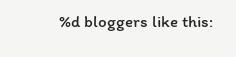%d bloggers like this: